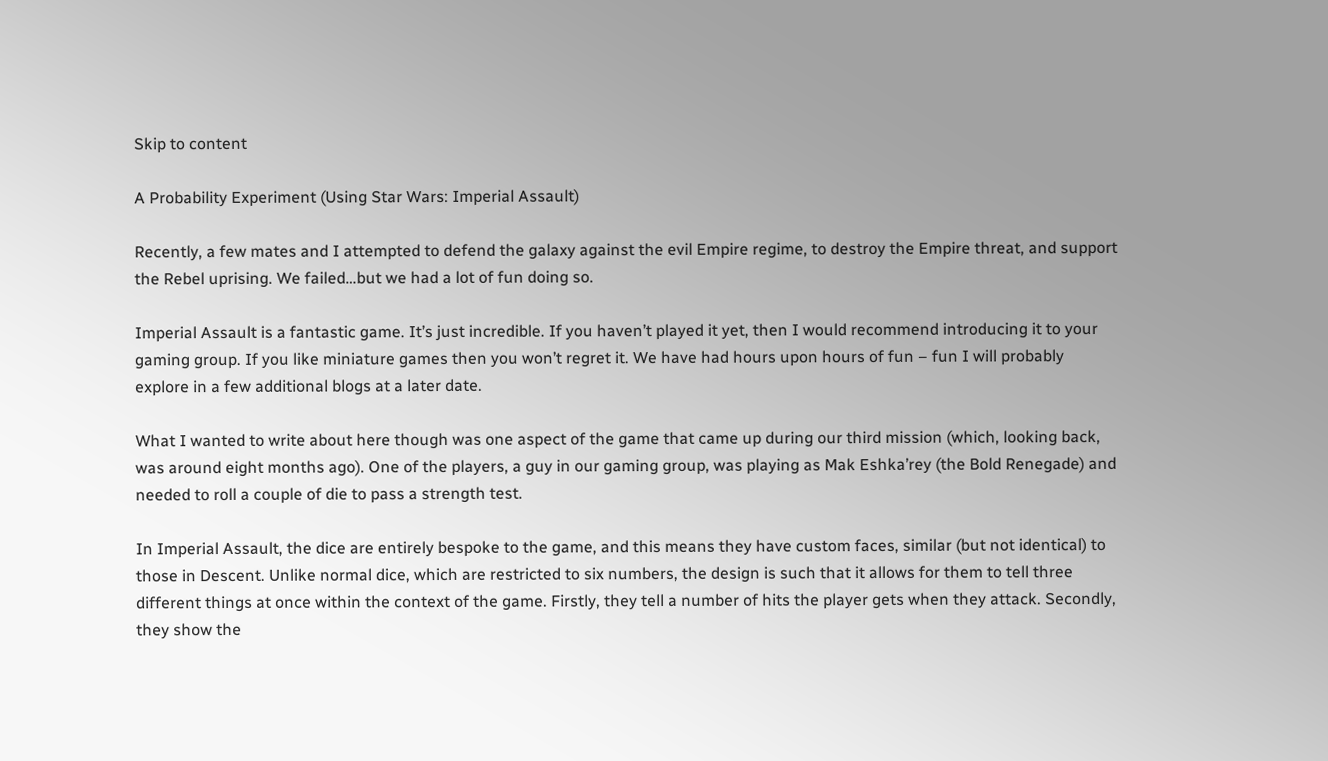Skip to content

A Probability Experiment (Using Star Wars: Imperial Assault)

Recently, a few mates and I attempted to defend the galaxy against the evil Empire regime, to destroy the Empire threat, and support the Rebel uprising. We failed…but we had a lot of fun doing so.

Imperial Assault is a fantastic game. It’s just incredible. If you haven’t played it yet, then I would recommend introducing it to your gaming group. If you like miniature games then you won’t regret it. We have had hours upon hours of fun – fun I will probably explore in a few additional blogs at a later date.

What I wanted to write about here though was one aspect of the game that came up during our third mission (which, looking back, was around eight months ago). One of the players, a guy in our gaming group, was playing as Mak Eshka’rey (the Bold Renegade) and needed to roll a couple of die to pass a strength test.

In Imperial Assault, the dice are entirely bespoke to the game, and this means they have custom faces, similar (but not identical) to those in Descent. Unlike normal dice, which are restricted to six numbers, the design is such that it allows for them to tell three different things at once within the context of the game. Firstly, they tell a number of hits the player gets when they attack. Secondly, they show the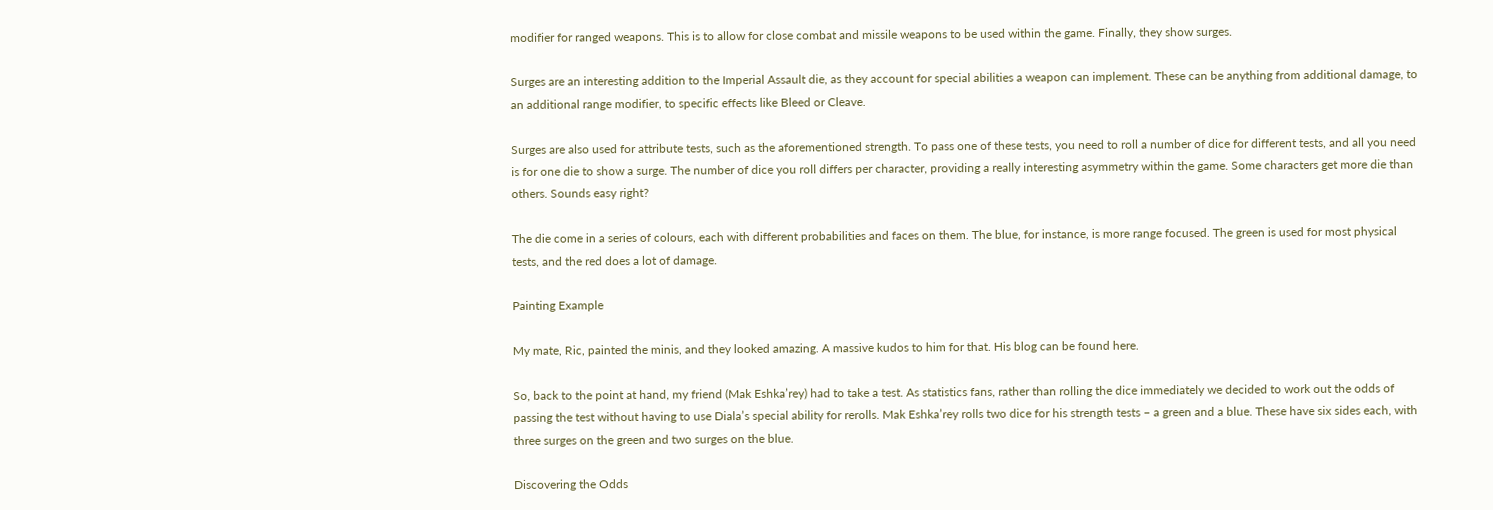modifier for ranged weapons. This is to allow for close combat and missile weapons to be used within the game. Finally, they show surges.

Surges are an interesting addition to the Imperial Assault die, as they account for special abilities a weapon can implement. These can be anything from additional damage, to an additional range modifier, to specific effects like Bleed or Cleave.

Surges are also used for attribute tests, such as the aforementioned strength. To pass one of these tests, you need to roll a number of dice for different tests, and all you need is for one die to show a surge. The number of dice you roll differs per character, providing a really interesting asymmetry within the game. Some characters get more die than others. Sounds easy right?

The die come in a series of colours, each with different probabilities and faces on them. The blue, for instance, is more range focused. The green is used for most physical tests, and the red does a lot of damage.

Painting Example

My mate, Ric, painted the minis, and they looked amazing. A massive kudos to him for that. His blog can be found here.

So, back to the point at hand, my friend (Mak Eshka’rey) had to take a test. As statistics fans, rather than rolling the dice immediately we decided to work out the odds of passing the test without having to use Diala’s special ability for rerolls. Mak Eshka’rey rolls two dice for his strength tests – a green and a blue. These have six sides each, with three surges on the green and two surges on the blue.

Discovering the Odds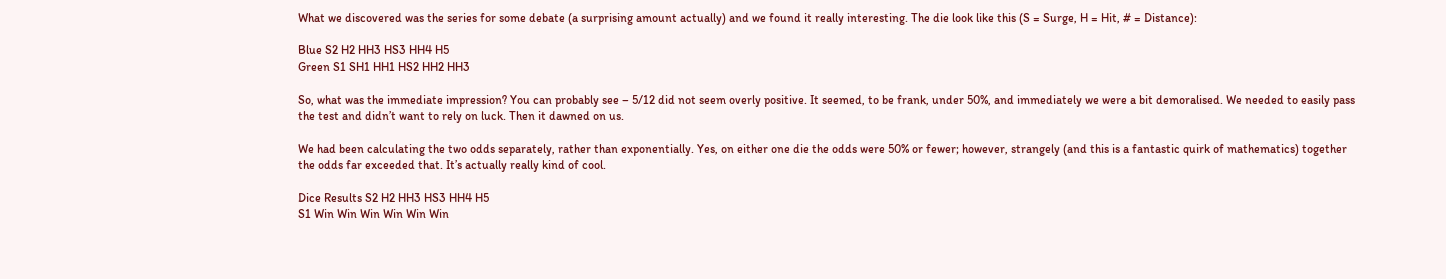What we discovered was the series for some debate (a surprising amount actually) and we found it really interesting. The die look like this (S = Surge, H = Hit, # = Distance):

Blue S2 H2 HH3 HS3 HH4 H5
Green S1 SH1 HH1 HS2 HH2 HH3

So, what was the immediate impression? You can probably see – 5/12 did not seem overly positive. It seemed, to be frank, under 50%, and immediately we were a bit demoralised. We needed to easily pass the test and didn’t want to rely on luck. Then it dawned on us.

We had been calculating the two odds separately, rather than exponentially. Yes, on either one die the odds were 50% or fewer; however, strangely (and this is a fantastic quirk of mathematics) together the odds far exceeded that. It’s actually really kind of cool.

Dice Results S2 H2 HH3 HS3 HH4 H5
S1 Win Win Win Win Win Win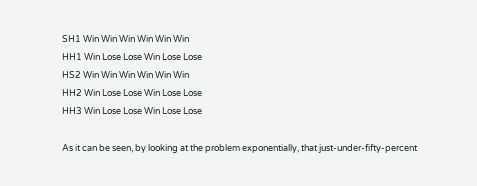SH1 Win Win Win Win Win Win
HH1 Win Lose Lose Win Lose Lose
HS2 Win Win Win Win Win Win
HH2 Win Lose Lose Win Lose Lose
HH3 Win Lose Lose Win Lose Lose

As it can be seen, by looking at the problem exponentially, that just-under-fifty-percent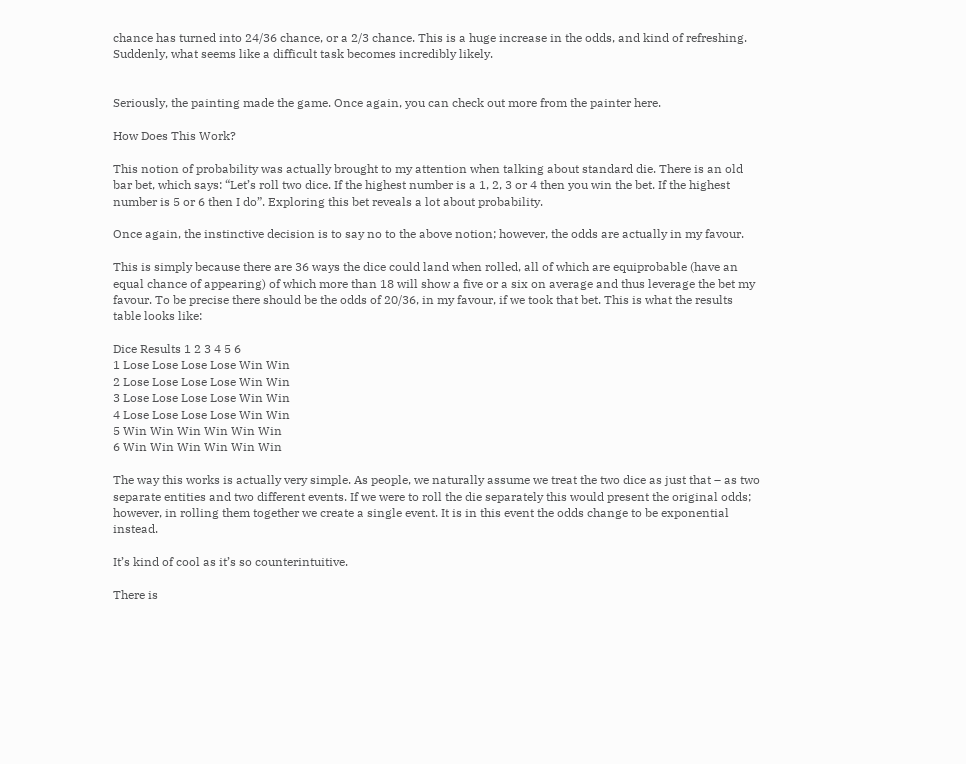chance has turned into 24/36 chance, or a 2/3 chance. This is a huge increase in the odds, and kind of refreshing. Suddenly, what seems like a difficult task becomes incredibly likely.


Seriously, the painting made the game. Once again, you can check out more from the painter here.

How Does This Work?

This notion of probability was actually brought to my attention when talking about standard die. There is an old bar bet, which says: “Let’s roll two dice. If the highest number is a 1, 2, 3 or 4 then you win the bet. If the highest number is 5 or 6 then I do”. Exploring this bet reveals a lot about probability.

Once again, the instinctive decision is to say no to the above notion; however, the odds are actually in my favour.

This is simply because there are 36 ways the dice could land when rolled, all of which are equiprobable (have an equal chance of appearing) of which more than 18 will show a five or a six on average and thus leverage the bet my favour. To be precise there should be the odds of 20/36, in my favour, if we took that bet. This is what the results table looks like:

Dice Results 1 2 3 4 5 6
1 Lose Lose Lose Lose Win Win
2 Lose Lose Lose Lose Win Win
3 Lose Lose Lose Lose Win Win
4 Lose Lose Lose Lose Win Win
5 Win Win Win Win Win Win
6 Win Win Win Win Win Win

The way this works is actually very simple. As people, we naturally assume we treat the two dice as just that – as two separate entities and two different events. If we were to roll the die separately this would present the original odds; however, in rolling them together we create a single event. It is in this event the odds change to be exponential instead.

It’s kind of cool as it’s so counterintuitive.

There is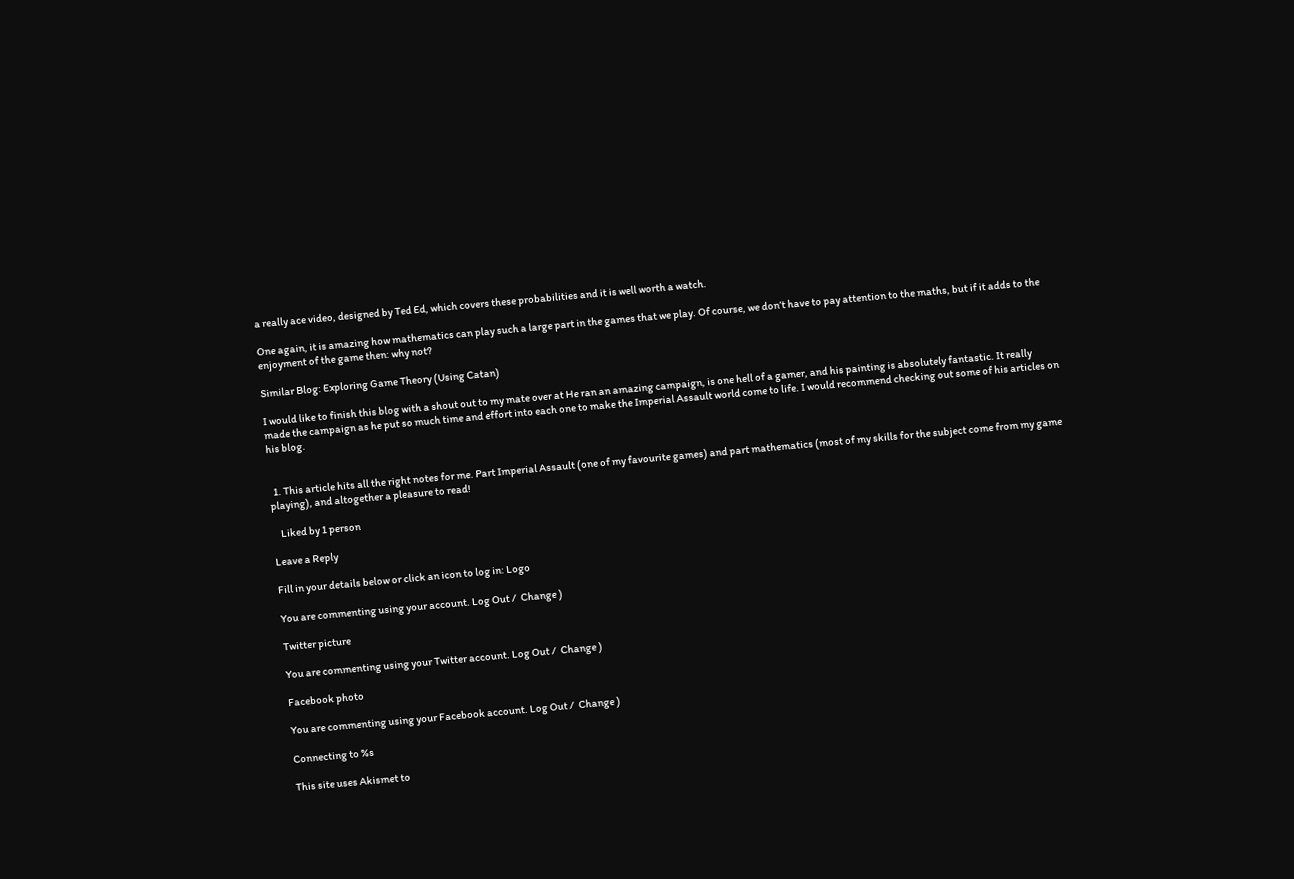a really ace video, designed by Ted Ed, which covers these probabilities and it is well worth a watch.

One again, it is amazing how mathematics can play such a large part in the games that we play. Of course, we don’t have to pay attention to the maths, but if it adds to the enjoyment of the game then: why not?

Similar Blog: Exploring Game Theory (Using Catan)

I would like to finish this blog with a shout out to my mate over at He ran an amazing campaign, is one hell of a gamer, and his painting is absolutely fantastic. It really made the campaign as he put so much time and effort into each one to make the Imperial Assault world come to life. I would recommend checking out some of his articles on his blog.


  1. This article hits all the right notes for me. Part Imperial Assault (one of my favourite games) and part mathematics (most of my skills for the subject come from my game playing), and altogether a pleasure to read!

    Liked by 1 person

Leave a Reply

Fill in your details below or click an icon to log in: Logo

You are commenting using your account. Log Out /  Change )

Twitter picture

You are commenting using your Twitter account. Log Out /  Change )

Facebook photo

You are commenting using your Facebook account. Log Out /  Change )

Connecting to %s

This site uses Akismet to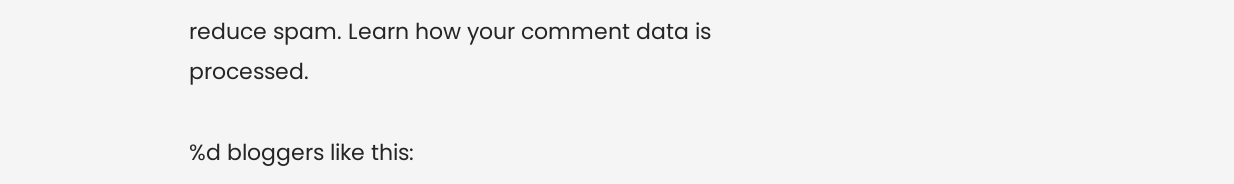reduce spam. Learn how your comment data is processed.

%d bloggers like this: